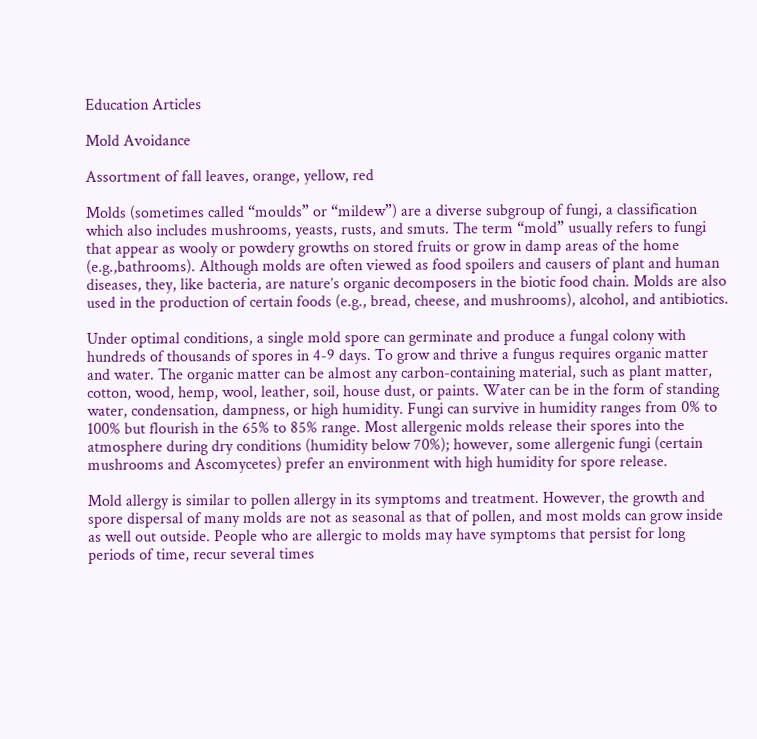Education Articles

Mold Avoidance

Assortment of fall leaves, orange, yellow, red

Molds (sometimes called “moulds” or “mildew”) are a diverse subgroup of fungi, a classification which also includes mushrooms, yeasts, rusts, and smuts. The term “mold” usually refers to fungi that appear as wooly or powdery growths on stored fruits or grow in damp areas of the home (e.g.,bathrooms). Although molds are often viewed as food spoilers and causers of plant and human diseases, they, like bacteria, are nature’s organic decomposers in the biotic food chain. Molds are also used in the production of certain foods (e.g., bread, cheese, and mushrooms), alcohol, and antibiotics.

Under optimal conditions, a single mold spore can germinate and produce a fungal colony with hundreds of thousands of spores in 4-9 days. To grow and thrive a fungus requires organic matter and water. The organic matter can be almost any carbon-containing material, such as plant matter, cotton, wood, hemp, wool, leather, soil, house dust, or paints. Water can be in the form of standing water, condensation, dampness, or high humidity. Fungi can survive in humidity ranges from 0% to 100% but flourish in the 65% to 85% range. Most allergenic molds release their spores into the atmosphere during dry conditions (humidity below 70%); however, some allergenic fungi (certain mushrooms and Ascomycetes) prefer an environment with high humidity for spore release.

Mold allergy is similar to pollen allergy in its symptoms and treatment. However, the growth and spore dispersal of many molds are not as seasonal as that of pollen, and most molds can grow inside as well out outside. People who are allergic to molds may have symptoms that persist for long periods of time, recur several times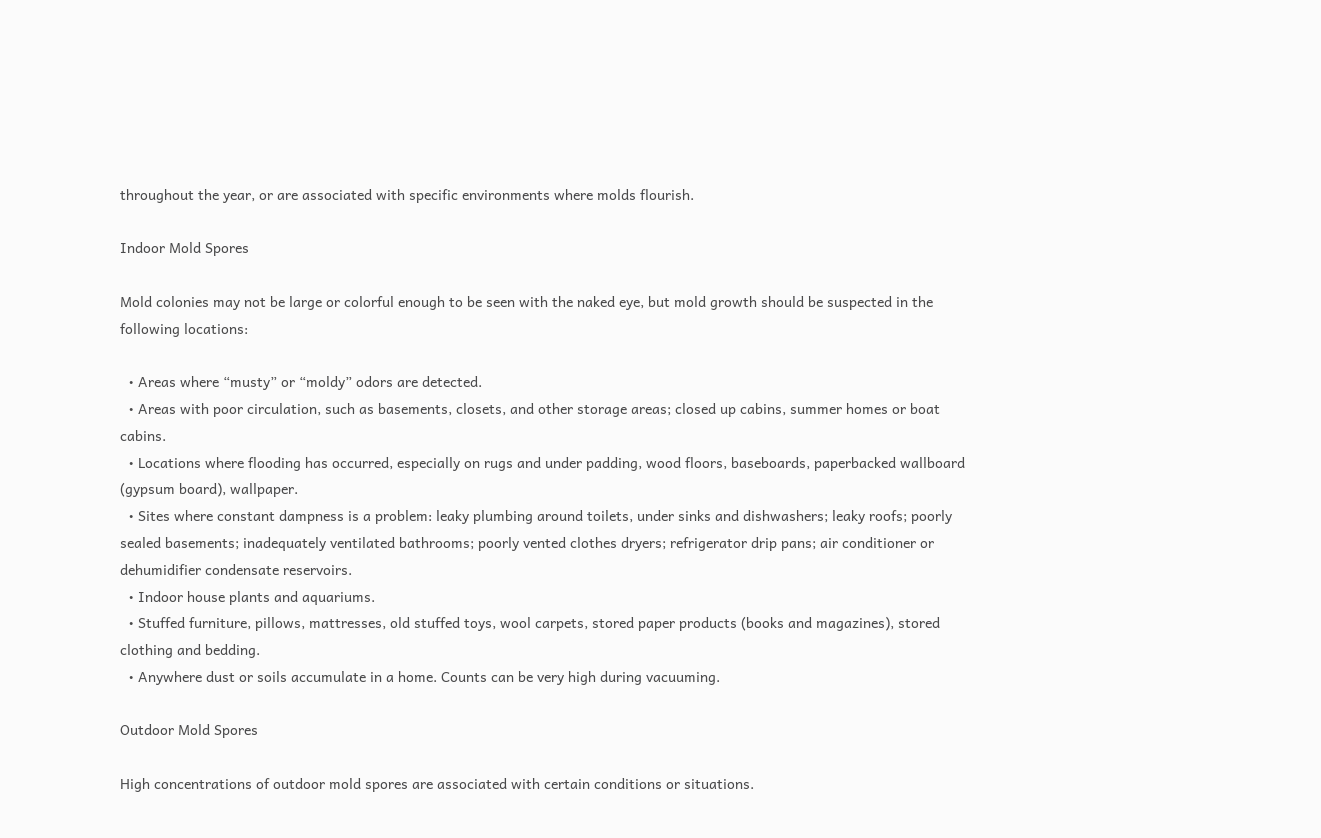throughout the year, or are associated with specific environments where molds flourish.

Indoor Mold Spores

Mold colonies may not be large or colorful enough to be seen with the naked eye, but mold growth should be suspected in the following locations:

  • Areas where “musty” or “moldy” odors are detected.
  • Areas with poor circulation, such as basements, closets, and other storage areas; closed up cabins, summer homes or boat cabins.
  • Locations where flooding has occurred, especially on rugs and under padding, wood floors, baseboards, paperbacked wallboard (gypsum board), wallpaper.
  • Sites where constant dampness is a problem: leaky plumbing around toilets, under sinks and dishwashers; leaky roofs; poorly sealed basements; inadequately ventilated bathrooms; poorly vented clothes dryers; refrigerator drip pans; air conditioner or dehumidifier condensate reservoirs.
  • Indoor house plants and aquariums.
  • Stuffed furniture, pillows, mattresses, old stuffed toys, wool carpets, stored paper products (books and magazines), stored clothing and bedding.
  • Anywhere dust or soils accumulate in a home. Counts can be very high during vacuuming.

Outdoor Mold Spores

High concentrations of outdoor mold spores are associated with certain conditions or situations.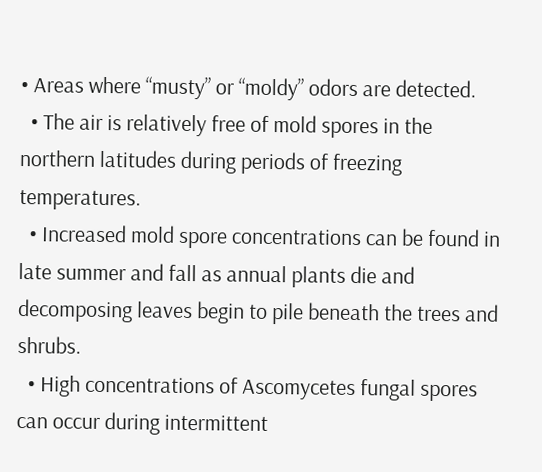• Areas where “musty” or “moldy” odors are detected.
  • The air is relatively free of mold spores in the northern latitudes during periods of freezing temperatures.
  • Increased mold spore concentrations can be found in late summer and fall as annual plants die and decomposing leaves begin to pile beneath the trees and shrubs.
  • High concentrations of Ascomycetes fungal spores can occur during intermittent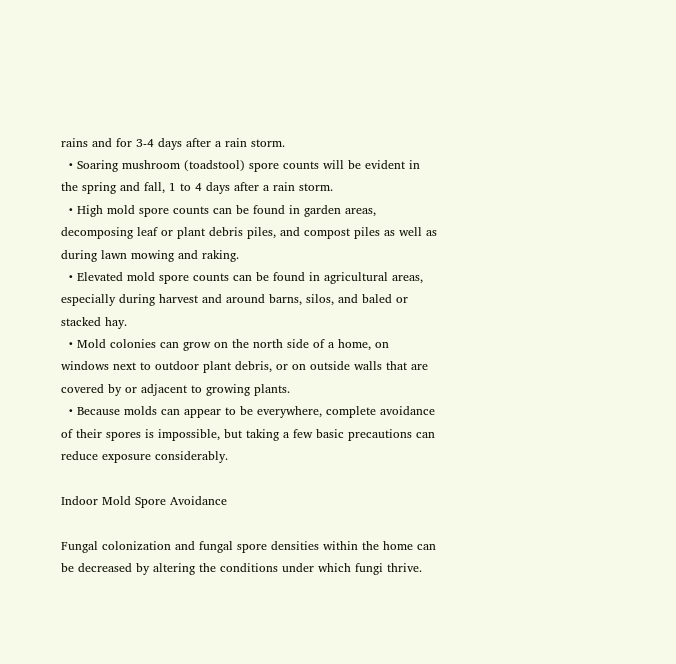rains and for 3-4 days after a rain storm.
  • Soaring mushroom (toadstool) spore counts will be evident in the spring and fall, 1 to 4 days after a rain storm.
  • High mold spore counts can be found in garden areas, decomposing leaf or plant debris piles, and compost piles as well as during lawn mowing and raking.
  • Elevated mold spore counts can be found in agricultural areas, especially during harvest and around barns, silos, and baled or stacked hay.
  • Mold colonies can grow on the north side of a home, on windows next to outdoor plant debris, or on outside walls that are covered by or adjacent to growing plants.
  • Because molds can appear to be everywhere, complete avoidance of their spores is impossible, but taking a few basic precautions can reduce exposure considerably.

Indoor Mold Spore Avoidance

Fungal colonization and fungal spore densities within the home can be decreased by altering the conditions under which fungi thrive.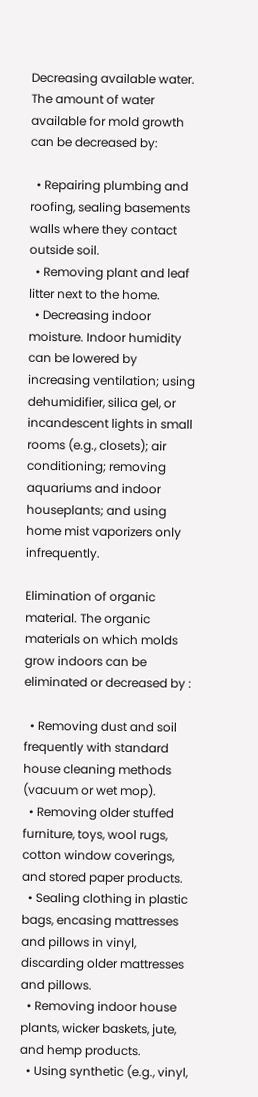Decreasing available water. The amount of water available for mold growth can be decreased by:

  • Repairing plumbing and roofing, sealing basements walls where they contact outside soil.
  • Removing plant and leaf litter next to the home.
  • Decreasing indoor moisture. Indoor humidity can be lowered by increasing ventilation; using dehumidifier, silica gel, or incandescent lights in small rooms (e.g., closets); air conditioning; removing aquariums and indoor houseplants; and using home mist vaporizers only infrequently.

Elimination of organic material. The organic materials on which molds grow indoors can be eliminated or decreased by :

  • Removing dust and soil frequently with standard house cleaning methods (vacuum or wet mop).
  • Removing older stuffed furniture, toys, wool rugs, cotton window coverings, and stored paper products.
  • Sealing clothing in plastic bags, encasing mattresses and pillows in vinyl, discarding older mattresses and pillows.
  • Removing indoor house plants, wicker baskets, jute, and hemp products.
  • Using synthetic (e.g., vinyl,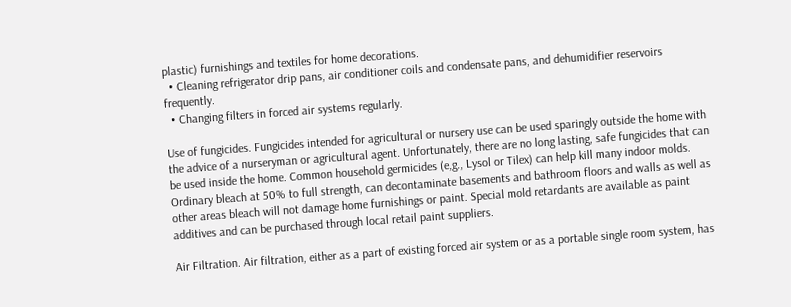plastic) furnishings and textiles for home decorations.
  • Cleaning refrigerator drip pans, air conditioner coils and condensate pans, and dehumidifier reservoirs frequently.
  • Changing filters in forced air systems regularly.

Use of fungicides. Fungicides intended for agricultural or nursery use can be used sparingly outside the home with the advice of a nurseryman or agricultural agent. Unfortunately, there are no long lasting, safe fungicides that can be used inside the home. Common household germicides (e,g., Lysol or Tilex) can help kill many indoor molds. Ordinary bleach at 50% to full strength, can decontaminate basements and bathroom floors and walls as well as other areas bleach will not damage home furnishings or paint. Special mold retardants are available as paint additives and can be purchased through local retail paint suppliers.

Air Filtration. Air filtration, either as a part of existing forced air system or as a portable single room system, has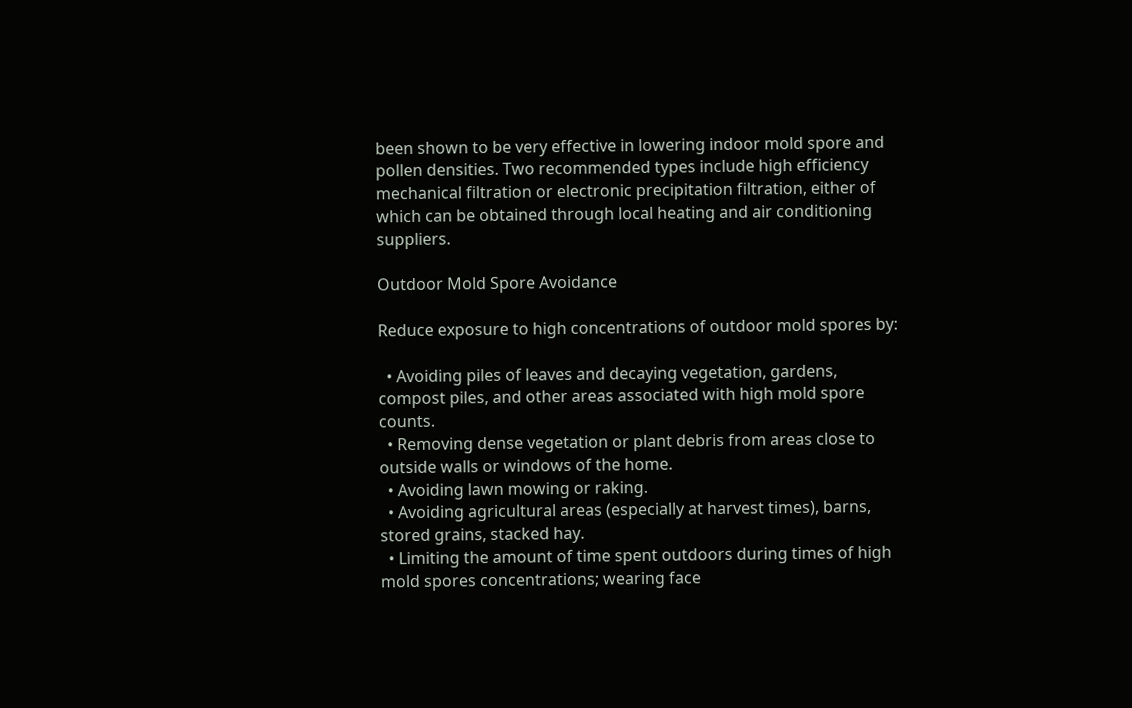been shown to be very effective in lowering indoor mold spore and pollen densities. Two recommended types include high efficiency mechanical filtration or electronic precipitation filtration, either of which can be obtained through local heating and air conditioning suppliers.

Outdoor Mold Spore Avoidance

Reduce exposure to high concentrations of outdoor mold spores by:

  • Avoiding piles of leaves and decaying vegetation, gardens, compost piles, and other areas associated with high mold spore counts.
  • Removing dense vegetation or plant debris from areas close to outside walls or windows of the home.
  • Avoiding lawn mowing or raking.
  • Avoiding agricultural areas (especially at harvest times), barns, stored grains, stacked hay.
  • Limiting the amount of time spent outdoors during times of high mold spores concentrations; wearing face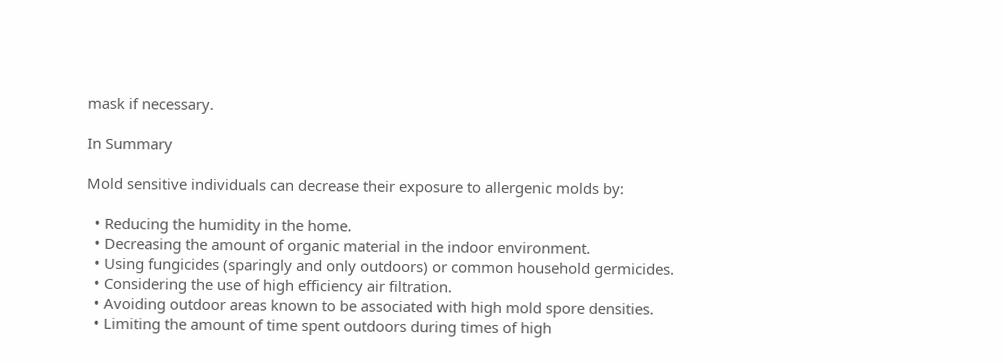mask if necessary.

In Summary

Mold sensitive individuals can decrease their exposure to allergenic molds by:

  • Reducing the humidity in the home.
  • Decreasing the amount of organic material in the indoor environment.
  • Using fungicides (sparingly and only outdoors) or common household germicides.
  • Considering the use of high efficiency air filtration.
  • Avoiding outdoor areas known to be associated with high mold spore densities.
  • Limiting the amount of time spent outdoors during times of high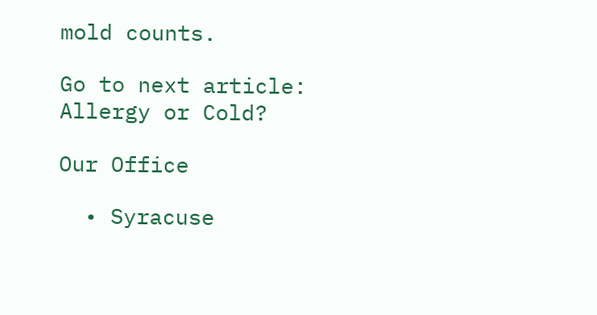mold counts.

Go to next article: Allergy or Cold?

Our Office

  • Syracuse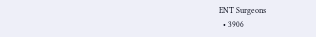ENT Surgeons
  • 3906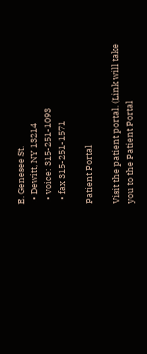E. Genesee St.
  • Dewitt, NY 13214
  • voice: 315-251-1093
  • fax 315-251-1571

Patient Portal

Visit the patient portal. (Link will take you to the Patient Portal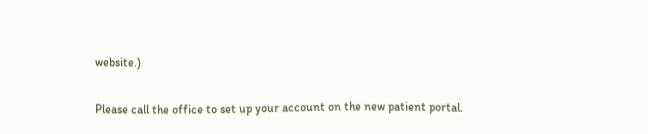website.)

Please call the office to set up your account on the new patient portal.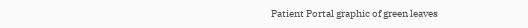Patient Portal graphic of green leaves